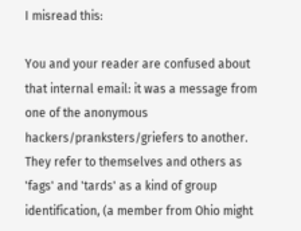I misread this:

You and your reader are confused about that internal email: it was a message from one of the anonymous hackers/pranksters/griefers to another. They refer to themselves and others as 'fags' and 'tards' as a kind of group identification, (a member from Ohio might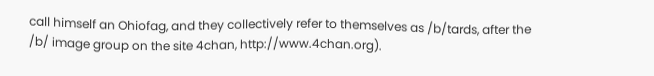call himself an Ohiofag, and they collectively refer to themselves as /b/tards, after the /b/ image group on the site 4chan, http://www.4chan.org).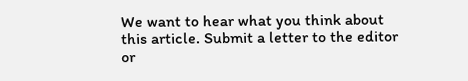We want to hear what you think about this article. Submit a letter to the editor or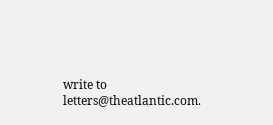write to letters@theatlantic.com.